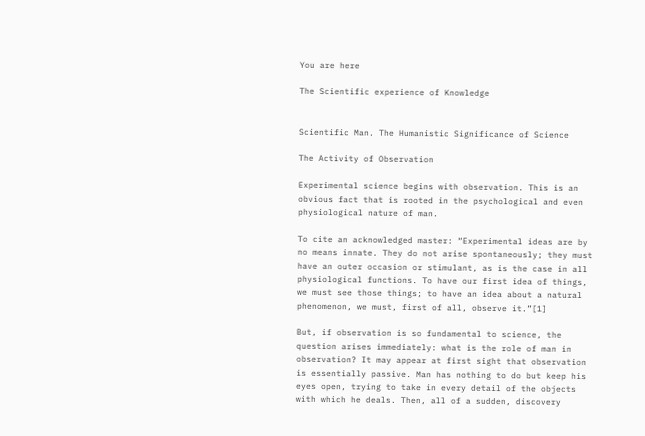You are here

The Scientific experience of Knowledge


Scientific Man. The Humanistic Significance of Science

The Activity of Observation

Experimental science begins with observation. This is an obvious fact that is rooted in the psychological and even physiological nature of man.

To cite an acknowledged master: “Experimental ideas are by no means innate. They do not arise spontaneously; they must have an outer occasion or stimulant, as is the case in all physiological functions. To have our first idea of things, we must see those things; to have an idea about a natural phenomenon, we must, first of all, observe it.”[1]

But, if observation is so fundamental to science, the question arises immediately: what is the role of man in observation? It may appear at first sight that observation is essentially passive. Man has nothing to do but keep his eyes open, trying to take in every detail of the objects with which he deals. Then, all of a sudden, discovery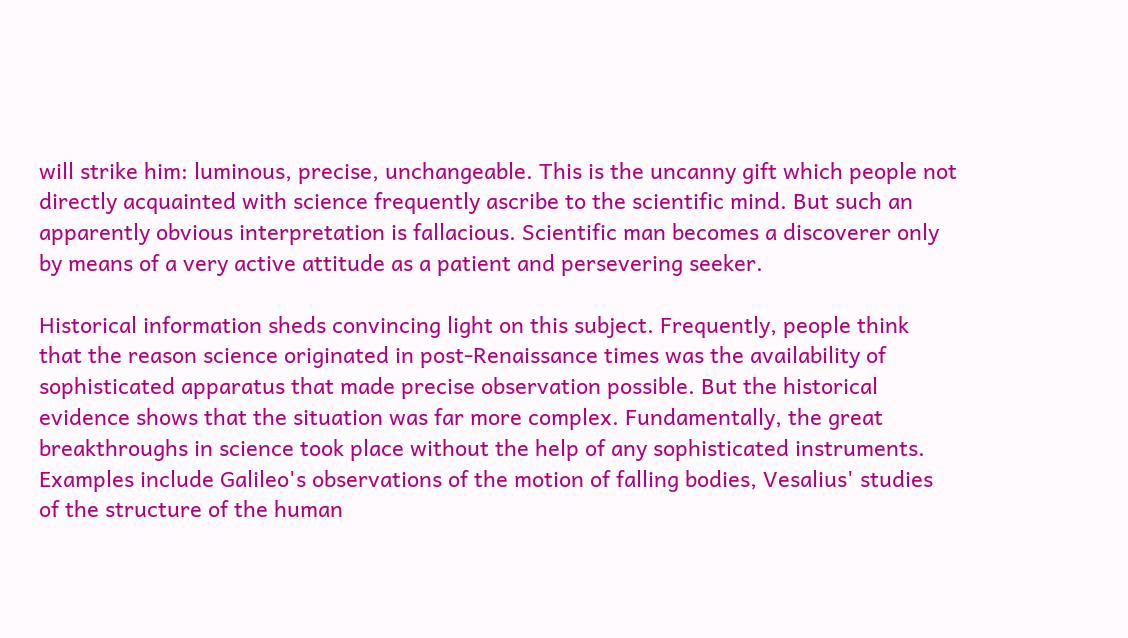will strike him: luminous, precise, unchangeable. This is the uncanny gift which people not directly acquainted with science frequently ascribe to the scientific mind. But such an apparently obvious interpretation is fallacious. Scientific man becomes a discoverer only by means of a very active attitude as a patient and persevering seeker.

Historical information sheds convincing light on this subject. Frequently, people think that the reason science originated in post-Renaissance times was the availability of sophisticated apparatus that made precise observation possible. But the historical evidence shows that the situation was far more complex. Fundamentally, the great breakthroughs in science took place without the help of any sophisticated instruments. Examples include Galileo's observations of the motion of falling bodies, Vesalius' studies of the structure of the human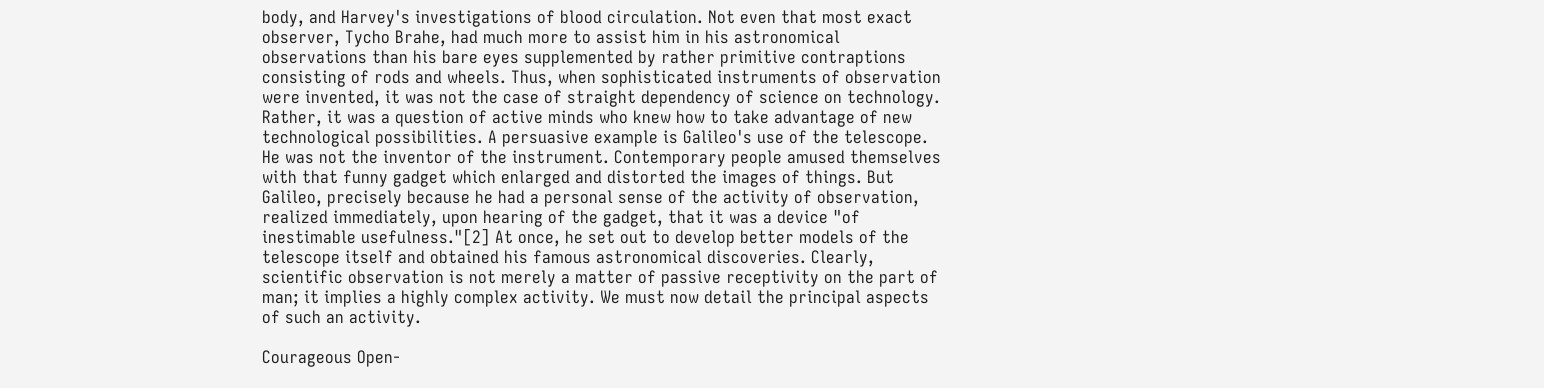body, and Harvey's investigations of blood circulation. Not even that most exact observer, Tycho Brahe, had much more to assist him in his astronomical observations than his bare eyes supplemented by rather primitive contraptions consisting of rods and wheels. Thus, when sophisticated instruments of observation were invented, it was not the case of straight dependency of science on technology. Rather, it was a question of active minds who knew how to take advantage of new technological possibilities. A persuasive example is Galileo's use of the telescope. He was not the inventor of the instrument. Contemporary people amused themselves with that funny gadget which enlarged and distorted the images of things. But Galileo, precisely because he had a personal sense of the activity of observation, realized immediately, upon hearing of the gadget, that it was a device "of inestimable usefulness."[2] At once, he set out to develop better models of the telescope itself and obtained his famous astronomical discoveries. Clearly, scientific observation is not merely a matter of passive receptivity on the part of man; it implies a highly complex activity. We must now detail the principal aspects of such an activity.

Courageous Open-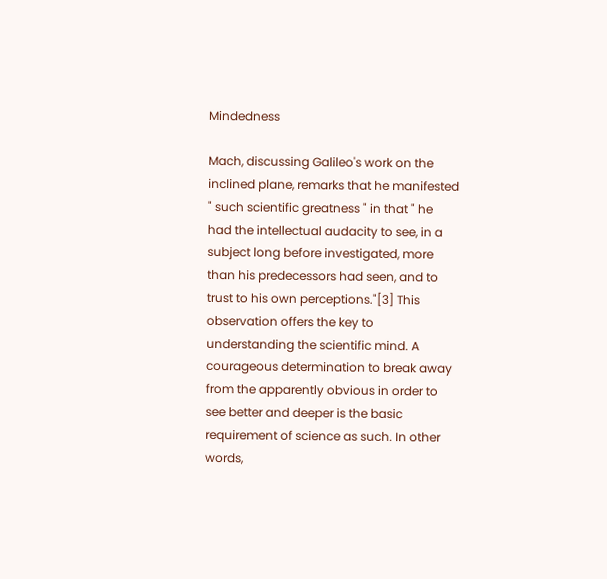Mindedness

Mach, discussing Galileo's work on the inclined plane, remarks that he manifested " such scientific greatness " in that " he had the intellectual audacity to see, in a subject long before investigated, more than his predecessors had seen, and to trust to his own perceptions."[3] This observation offers the key to understanding the scientific mind. A courageous determination to break away from the apparently obvious in order to see better and deeper is the basic requirement of science as such. In other words,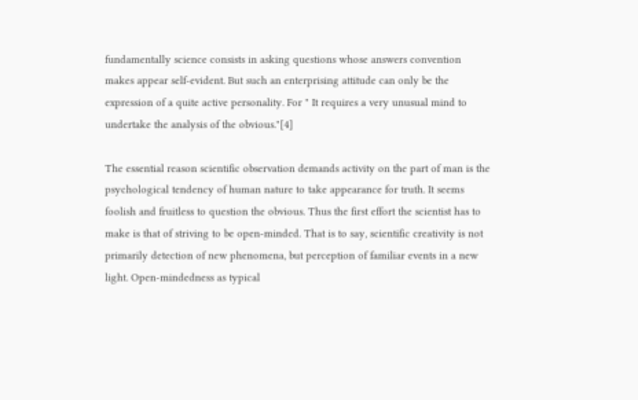fundamentally science consists in asking questions whose answers convention makes appear self-evident. But such an enterprising attitude can only be the expression of a quite active personality. For " It requires a very unusual mind to undertake the analysis of the obvious."[4]

The essential reason scientific observation demands activity on the part of man is the psychological tendency of human nature to take appearance for truth. It seems foolish and fruitless to question the obvious. Thus the first effort the scientist has to make is that of striving to be open-minded. That is to say, scientific creativity is not primarily detection of new phenomena, but perception of familiar events in a new light. Open-mindedness as typical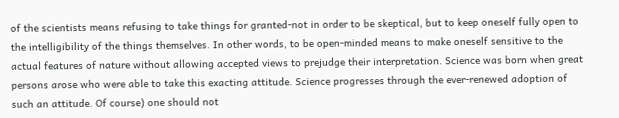of the scientists means refusing to take things for granted-not in order to be skeptical, but to keep oneself fully open to the intelligibility of the things themselves. In other words, to be open-minded means to make oneself sensitive to the actual features of nature without allowing accepted views to prejudge their interpretation. Science was born when great persons arose who were able to take this exacting attitude. Science progresses through the ever-renewed adoption of such an attitude. Of course) one should not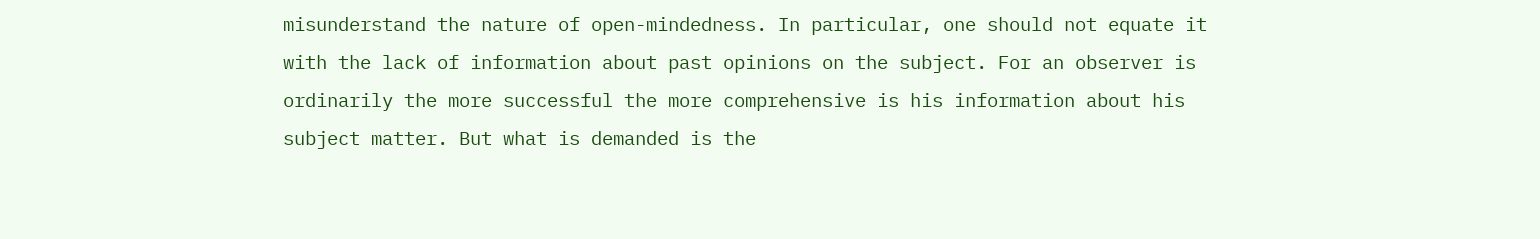misunderstand the nature of open-mindedness. In particular, one should not equate it with the lack of information about past opinions on the subject. For an observer is ordinarily the more successful the more comprehensive is his information about his subject matter. But what is demanded is the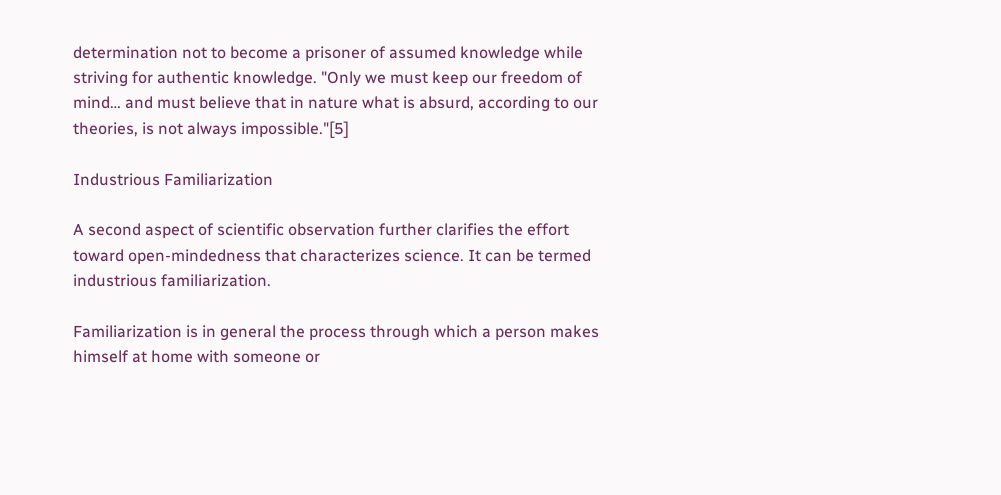determination not to become a prisoner of assumed knowledge while striving for authentic knowledge. "Only we must keep our freedom of mind… and must believe that in nature what is absurd, according to our theories, is not always impossible."[5]

Industrious Familiarization

A second aspect of scientific observation further clarifies the effort toward open-mindedness that characterizes science. It can be termed industrious familiarization.

Familiarization is in general the process through which a person makes himself at home with someone or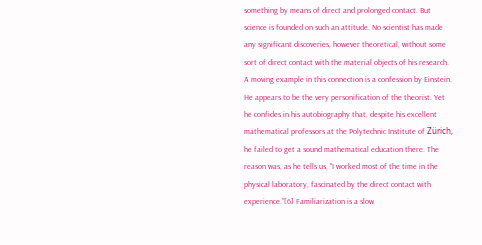something by means of direct and prolonged contact. But science is founded on such an attitude. No scientist has made any significant discoveries, however theoretical, without some sort of direct contact with the material objects of his research. A moving example in this connection is a confession by Einstein. He appears to be the very personification of the theorist. Yet he confides in his autobiography that, despite his excellent mathematical professors at the Polytechnic Institute of Zürich, he failed to get a sound mathematical education there. The reason was, as he tells us, "I worked most of the time in the physical laboratory, fascinated by the direct contact with experience.”[6] Familiarization is a slow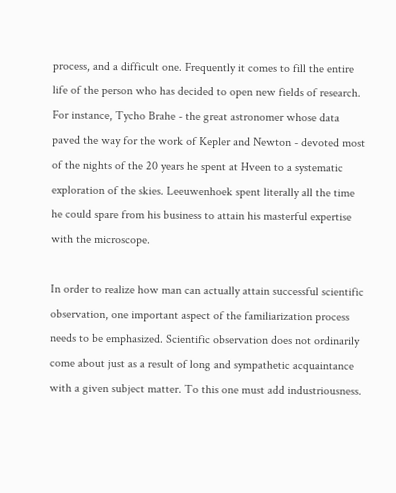process, and a difficult one. Frequently it comes to fill the entire life of the person who has decided to open new fields of research. For instance, Tycho Brahe - the great astronomer whose data paved the way for the work of Kepler and Newton - devoted most of the nights of the 20 years he spent at Hveen to a systematic exploration of the skies. Leeuwenhoek spent literally all the time he could spare from his business to attain his masterful expertise with the microscope.

In order to realize how man can actually attain successful scientific observation, one important aspect of the familiarization process needs to be emphasized. Scientific observation does not ordinarily come about just as a result of long and sympathetic acquaintance with a given subject matter. To this one must add industriousness.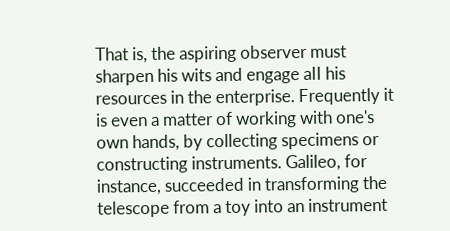That is, the aspiring observer must sharpen his wits and engage aII his resources in the enterprise. Frequently it is even a matter of working with one's own hands, by collecting specimens or constructing instruments. Galileo, for instance, succeeded in transforming the telescope from a toy into an instrument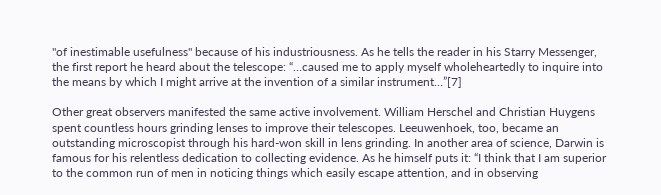"of inestimable usefulness" because of his industriousness. As he tells the reader in his Starry Messenger, the first report he heard about the telescope: “…caused me to apply myself wholeheartedly to inquire into the means by which I might arrive at the invention of a similar instrument…”[7]

Other great observers manifested the same active involvement. William Herschel and Christian Huygens spent countless hours grinding lenses to improve their telescopes. Leeuwenhoek, too, became an outstanding microscopist through his hard-won skill in lens grinding. In another area of science, Darwin is famous for his relentless dedication to collecting evidence. As he himself puts it: “I think that I am superior to the common run of men in noticing things which easily escape attention, and in observing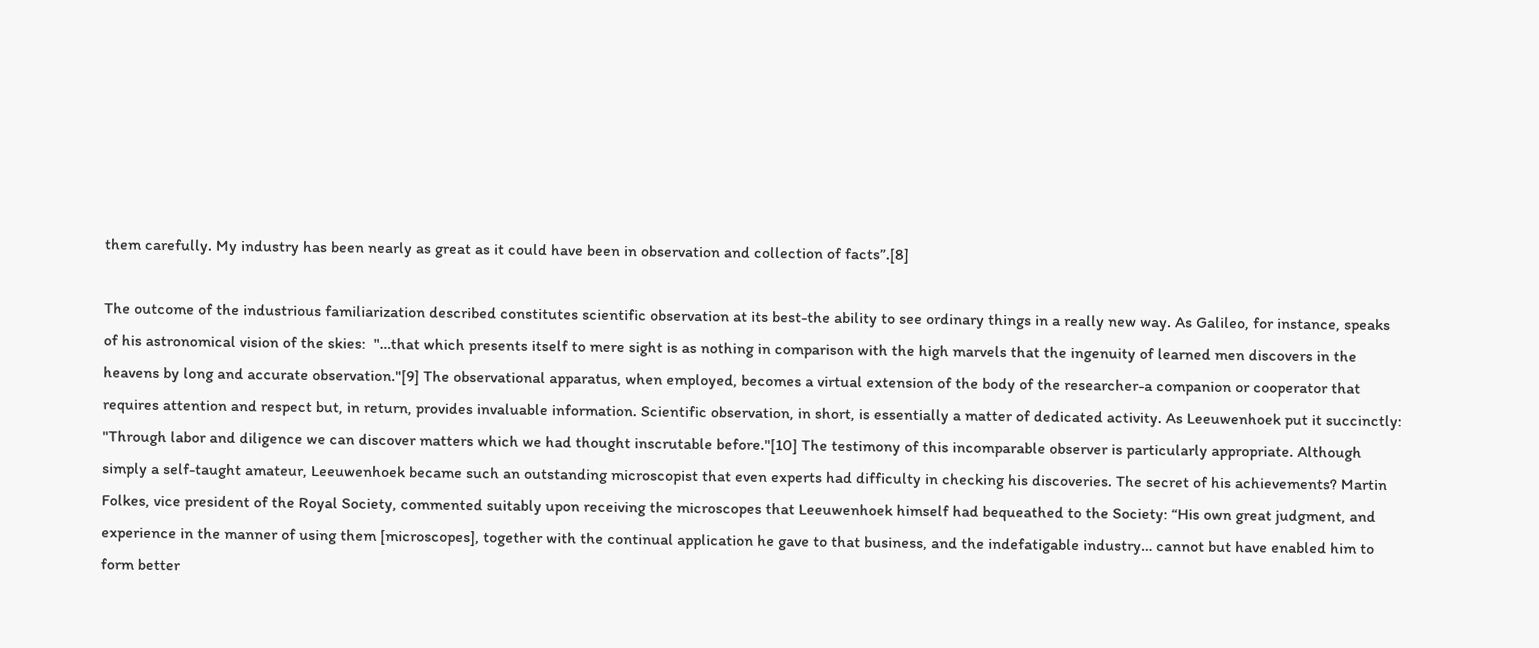them carefully. My industry has been nearly as great as it could have been in observation and collection of facts”.[8]

The outcome of the industrious familiarization described constitutes scientific observation at its best-the ability to see ordinary things in a really new way. As Galileo, for instance, speaks of his astronomical vision of the skies:  "…that which presents itself to mere sight is as nothing in comparison with the high marvels that the ingenuity of learned men discovers in the heavens by long and accurate observation."[9] The observational apparatus, when employed, becomes a virtual extension of the body of the researcher-a companion or cooperator that requires attention and respect but, in return, provides invaluable information. Scientific observation, in short, is essentially a matter of dedicated activity. As Leeuwenhoek put it succinctly: "Through labor and diligence we can discover matters which we had thought inscrutable before."[10] The testimony of this incomparable observer is particularly appropriate. Although simply a self-taught amateur, Leeuwenhoek became such an outstanding microscopist that even experts had difficulty in checking his discoveries. The secret of his achievements? Martin Folkes, vice president of the Royal Society, commented suitably upon receiving the microscopes that Leeuwenhoek himself had bequeathed to the Society: “His own great judgment, and experience in the manner of using them [microscopes], together with the continual application he gave to that business, and the indefatigable industry… cannot but have enabled him to form better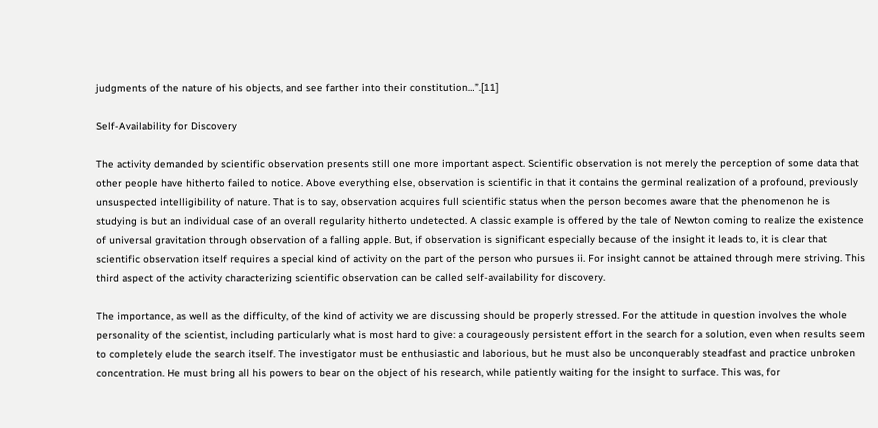judgments of the nature of his objects, and see farther into their constitution…”.[11]

Self-Availability for Discovery

The activity demanded by scientific observation presents still one more important aspect. Scientific observation is not merely the perception of some data that other people have hitherto failed to notice. Above everything else, observation is scientific in that it contains the germinal realization of a profound, previously unsuspected intelligibility of nature. That is to say, observation acquires full scientific status when the person becomes aware that the phenomenon he is studying is but an individual case of an overall regularity hitherto undetected. A classic example is offered by the tale of Newton coming to realize the existence of universal gravitation through observation of a falling apple. But, if observation is significant especially because of the insight it leads to, it is clear that scientific observation itself requires a special kind of activity on the part of the person who pursues ii. For insight cannot be attained through mere striving. This third aspect of the activity characterizing scientific observation can be called self-availability for discovery.

The importance, as well as the difficulty, of the kind of activity we are discussing should be properly stressed. For the attitude in question involves the whole personality of the scientist, including particularly what is most hard to give: a courageously persistent effort in the search for a solution, even when results seem to completely elude the search itself. The investigator must be enthusiastic and laborious, but he must also be unconquerably steadfast and practice unbroken concentration. He must bring all his powers to bear on the object of his research, while patiently waiting for the insight to surface. This was, for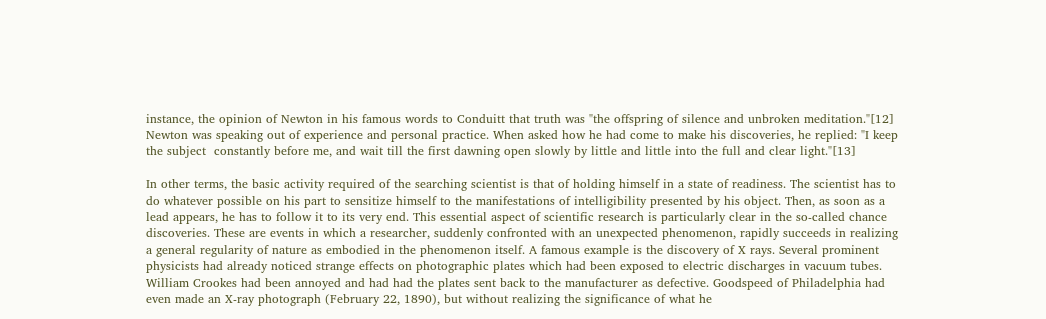instance, the opinion of Newton in his famous words to Conduitt that truth was "the offspring of silence and unbroken meditation."[12] Newton was speaking out of experience and personal practice. When asked how he had come to make his discoveries, he replied: "I keep the subject  constantly before me, and wait till the first dawning open slowly by little and little into the full and clear light."[13]

In other terms, the basic activity required of the searching scientist is that of holding himself in a state of readiness. The scientist has to do whatever possible on his part to sensitize himself to the manifestations of intelligibility presented by his object. Then, as soon as a lead appears, he has to follow it to its very end. This essential aspect of scientific research is particularly clear in the so-called chance discoveries. These are events in which a researcher, suddenly confronted with an unexpected phenomenon, rapidly succeeds in realizing a general regularity of nature as embodied in the phenomenon itself. A famous example is the discovery of X rays. Several prominent physicists had already noticed strange effects on photographic plates which had been exposed to electric discharges in vacuum tubes. William Crookes had been annoyed and had had the plates sent back to the manufacturer as defective. Goodspeed of Philadelphia had even made an X-ray photograph (February 22, 1890), but without realizing the significance of what he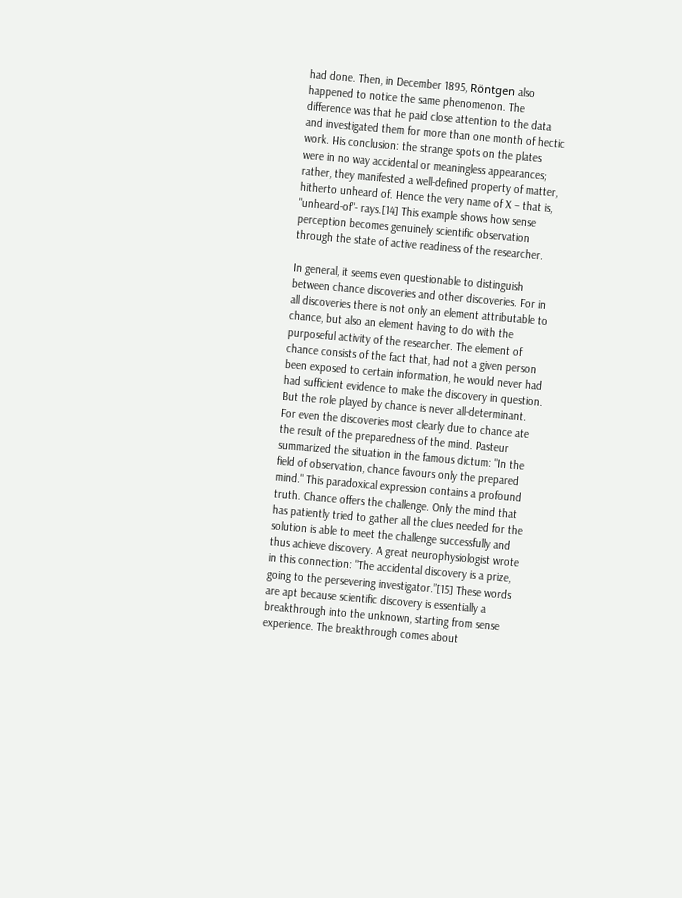had done. Then, in December 1895, Röntgen also happened to notice the same phenomenon. The difference was that he paid close attention to the data and investigated them for more than one month of hectic work. His conclusion: the strange spots on the plates were in no way accidental or meaningless appearances; rather, they manifested a well-defined property of matter, hitherto unheard of. Hence the very name of X – that is, "unheard-of"- rays.[14] This example shows how sense perception becomes genuinely scientific observation through the state of active readiness of the researcher.

In general, it seems even questionable to distinguish between chance discoveries and other discoveries. For in all discoveries there is not only an element attributable to chance, but also an element having to do with the purposeful activity of the researcher. The element of chance consists of the fact that, had not a given person been exposed to certain information, he would never had had sufficient evidence to make the discovery in question. But the role played by chance is never all-determinant. For even the discoveries most clearly due to chance ate the result of the preparedness of the mind. Pasteur summarized the situation in the famous dictum: "In the field of observation, chance favours only the prepared mind." This paradoxical expression contains a profound truth. Chance offers the challenge. Only the mind that has patiently tried to gather all the clues needed for the solution is able to meet the challenge successfully and thus achieve discovery. A great neurophysiologist wrote in this connection: "The accidental discovery is a prize, going to the persevering investigator.”[15] These words are apt because scientific discovery is essentially a breakthrough into the unknown, starting from sense experience. The breakthrough comes about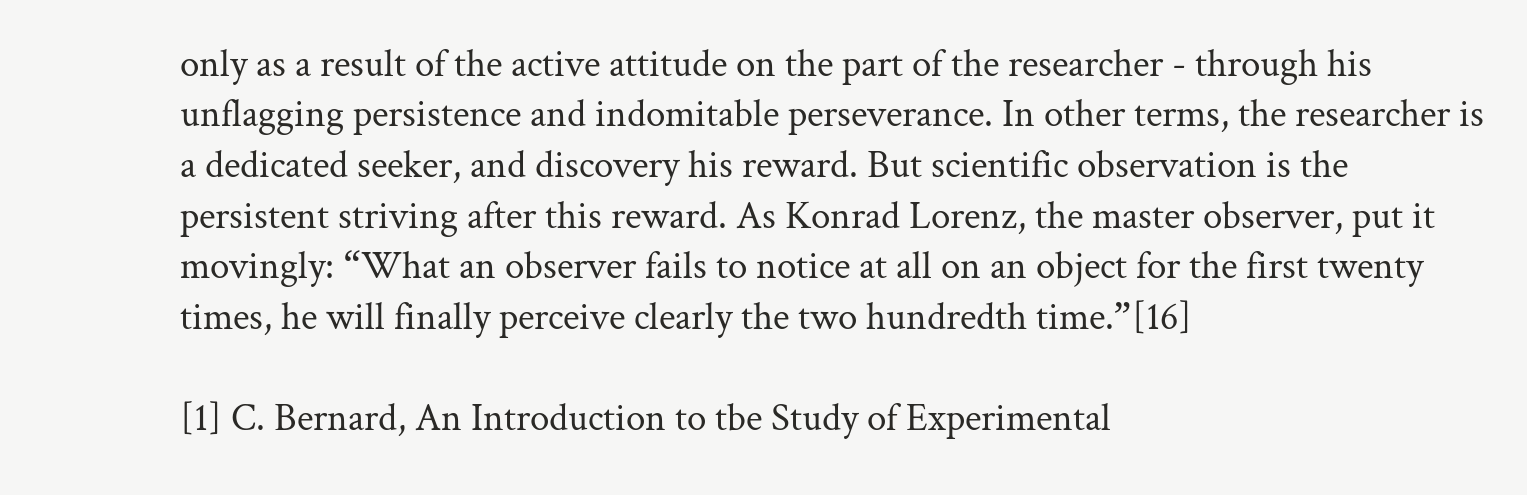only as a result of the active attitude on the part of the researcher - through his unflagging persistence and indomitable perseverance. In other terms, the researcher is a dedicated seeker, and discovery his reward. But scientific observation is the persistent striving after this reward. As Konrad Lorenz, the master observer, put it movingly: “What an observer fails to notice at all on an object for the first twenty times, he will finally perceive clearly the two hundredth time.”[16]

[1] C. Bernard, An Introduction to tbe Study of Experimental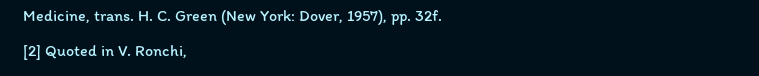Medicine, trans. H. C. Green (New York: Dover, 1957), pp. 32f.

[2] Quoted in V. Ronchi,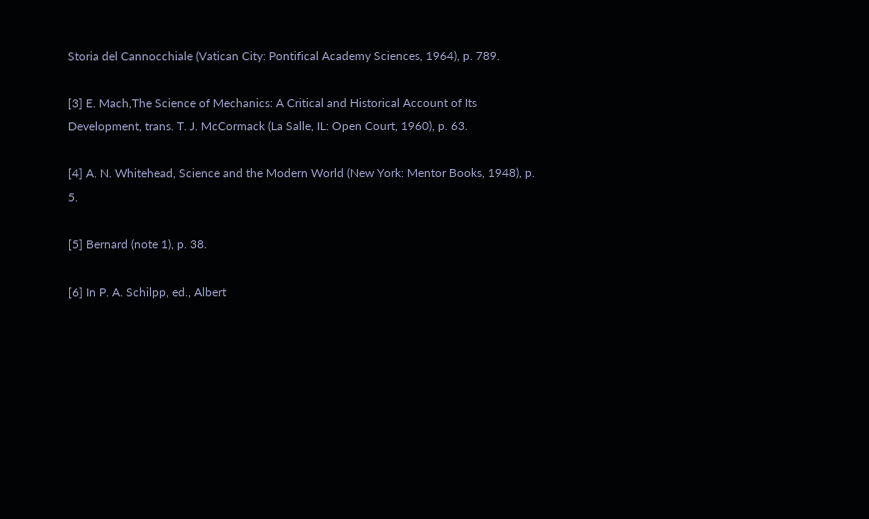Storia del Cannocchiale (Vatican City: Pontifical Academy Sciences, 1964), p. 789.

[3] E. Mach,The Science of Mechanics: A Critical and Historical Account of Its Development, trans. T. J. McCormack (La Salle, IL: Open Court, 1960), p. 63.

[4] A. N. Whitehead, Science and the Modern World (New York: Mentor Books, 1948), p. 5.

[5] Bernard (note 1), p. 38.

[6] In P. A. Schilpp, ed., Albert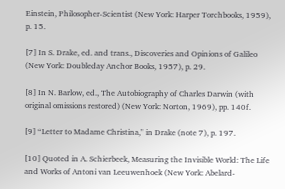Einstein, Philosopher-Scientist (New York: Harper Torchbooks, 1959), p. 15.

[7] In S. Drake, ed. and trans., Discoveries and Opinions of Galileo (New York: Doubleday Anchor Books, 1957), p. 29.

[8] In N. Barlow, ed., The Autobiography of Charles Darwin (with original omissions restored) (New York: Norton, 1969), pp. 140f.

[9] “Letter to Madame Christina," in Drake (note 7), p. 197.

[10] Quoted in A. Schierbeek, Measuring the Invisible World: The Life and Works of Antoni van Leeuwenhoek (New York: Abelard-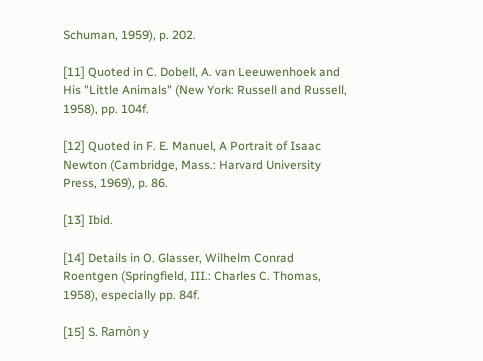Schuman, 1959), p. 202.

[11] Quoted in C. Dobell, A. van Leeuwenhoek and His "Little Animals" (New York: Russell and Russell, 1958), pp. 104f.

[12] Quoted in F. E. Manuel, A Portrait of Isaac Newton (Cambridge, Mass.: Harvard University Press, 1969), p. 86.

[13] Ibid.

[14] Details in O. Glasser, Wilhelm Conrad Roentgen (Springfield, III.: Charles C. Thomas, 1958), especially pp. 84f.

[15] S. Ramòn y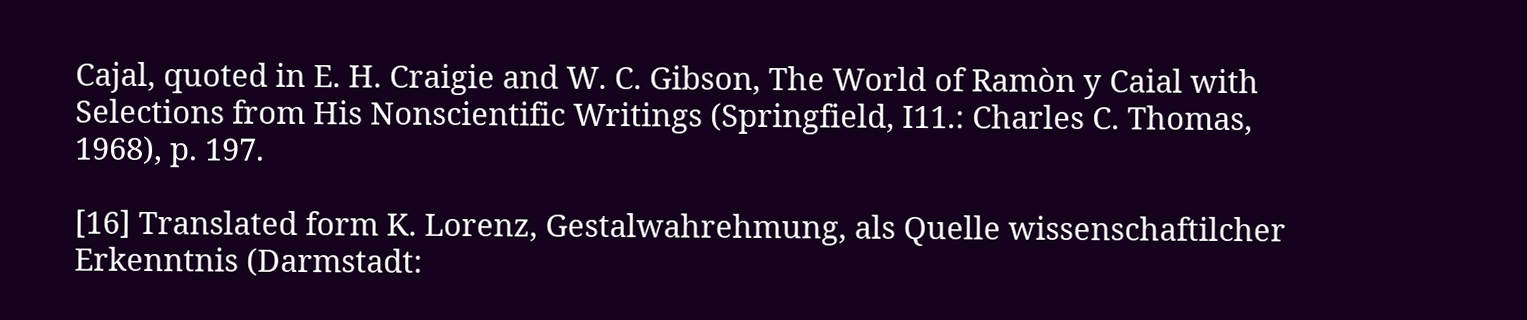Cajal, quoted in E. H. Craigie and W. C. Gibson, The World of Ramòn y Caial with Selections from His Nonscientific Writings (Springfield, I11.: Charles C. Thomas, 1968), p. 197.

[16] Translated form K. Lorenz, Gestalwahrehmung, als Quelle wissenschaftilcher Erkenntnis (Darmstadt: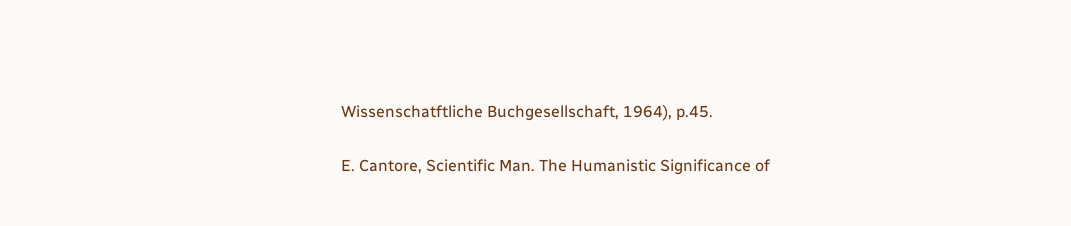Wissenschatftliche Buchgesellschaft, 1964), p.45.

E. Cantore, Scientific Man. The Humanistic Significance of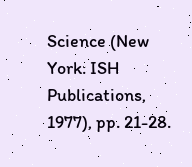Science (New York: ISH Publications, 1977), pp. 21-28.